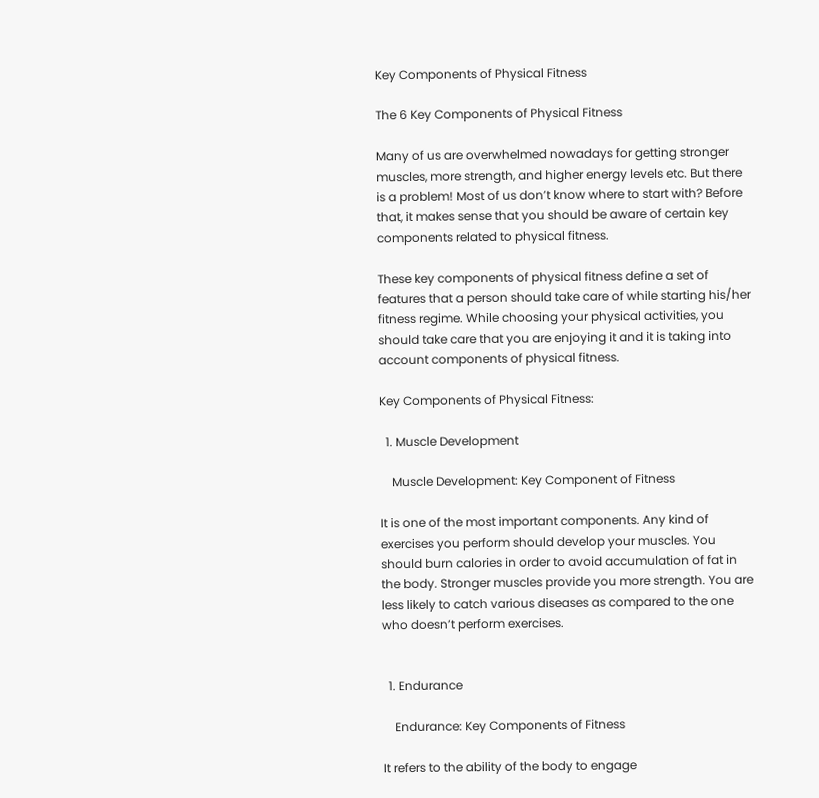Key Components of Physical Fitness

The 6 Key Components of Physical Fitness

Many of us are overwhelmed nowadays for getting stronger muscles, more strength, and higher energy levels etc. But there is a problem! Most of us don’t know where to start with? Before that, it makes sense that you should be aware of certain key components related to physical fitness.

These key components of physical fitness define a set of features that a person should take care of while starting his/her fitness regime. While choosing your physical activities, you should take care that you are enjoying it and it is taking into account components of physical fitness.

Key Components of Physical Fitness:

  1. Muscle Development

    Muscle Development: Key Component of Fitness

It is one of the most important components. Any kind of exercises you perform should develop your muscles. You should burn calories in order to avoid accumulation of fat in the body. Stronger muscles provide you more strength. You are less likely to catch various diseases as compared to the one who doesn’t perform exercises.


  1. Endurance

    Endurance: Key Components of Fitness

It refers to the ability of the body to engage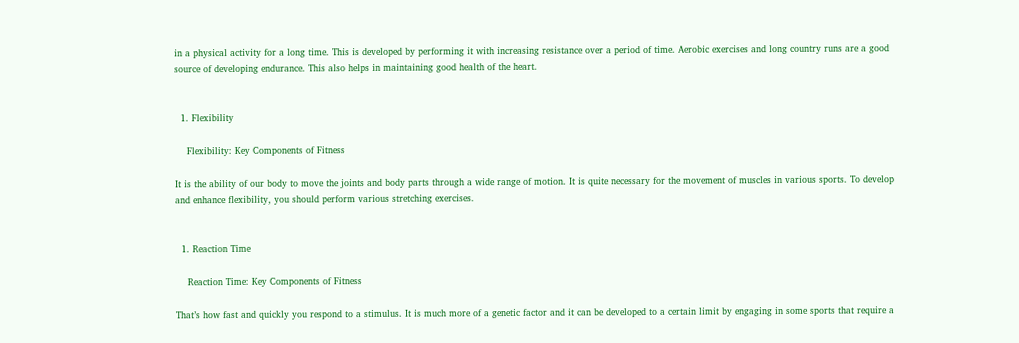in a physical activity for a long time. This is developed by performing it with increasing resistance over a period of time. Aerobic exercises and long country runs are a good source of developing endurance. This also helps in maintaining good health of the heart.


  1. Flexibility

    Flexibility: Key Components of Fitness

It is the ability of our body to move the joints and body parts through a wide range of motion. It is quite necessary for the movement of muscles in various sports. To develop and enhance flexibility, you should perform various stretching exercises.


  1. Reaction Time

    Reaction Time: Key Components of Fitness

That’s how fast and quickly you respond to a stimulus. It is much more of a genetic factor and it can be developed to a certain limit by engaging in some sports that require a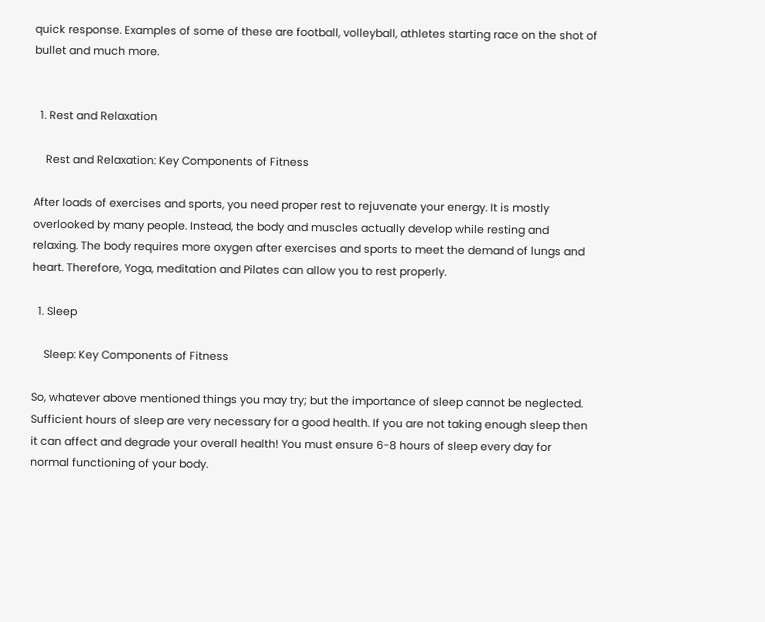quick response. Examples of some of these are football, volleyball, athletes starting race on the shot of bullet and much more.


  1. Rest and Relaxation

    Rest and Relaxation: Key Components of Fitness

After loads of exercises and sports, you need proper rest to rejuvenate your energy. It is mostly overlooked by many people. Instead, the body and muscles actually develop while resting and relaxing. The body requires more oxygen after exercises and sports to meet the demand of lungs and heart. Therefore, Yoga, meditation and Pilates can allow you to rest properly.

  1. Sleep

    Sleep: Key Components of Fitness

So, whatever above mentioned things you may try; but the importance of sleep cannot be neglected. Sufficient hours of sleep are very necessary for a good health. If you are not taking enough sleep then it can affect and degrade your overall health! You must ensure 6-8 hours of sleep every day for normal functioning of your body.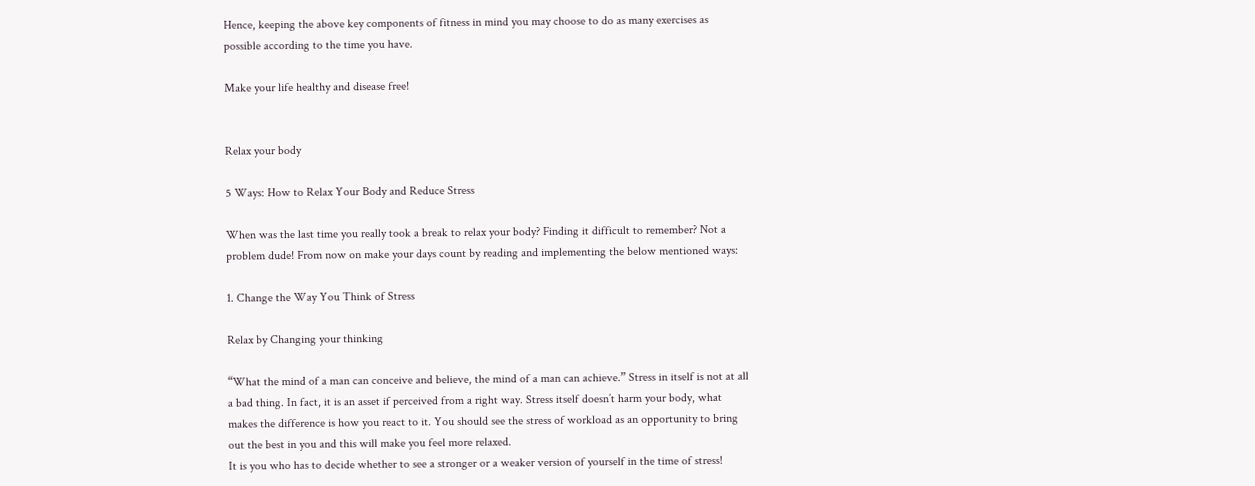Hence, keeping the above key components of fitness in mind you may choose to do as many exercises as possible according to the time you have.

Make your life healthy and disease free!


Relax your body

5 Ways: How to Relax Your Body and Reduce Stress

When was the last time you really took a break to relax your body? Finding it difficult to remember? Not a problem dude! From now on make your days count by reading and implementing the below mentioned ways:

1. Change the Way You Think of Stress

Relax by Changing your thinking

“What the mind of a man can conceive and believe, the mind of a man can achieve.” Stress in itself is not at all a bad thing. In fact, it is an asset if perceived from a right way. Stress itself doesn’t harm your body, what makes the difference is how you react to it. You should see the stress of workload as an opportunity to bring out the best in you and this will make you feel more relaxed.
It is you who has to decide whether to see a stronger or a weaker version of yourself in the time of stress!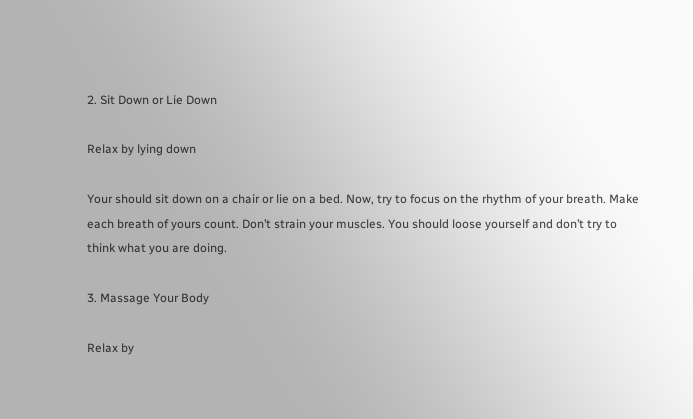2. Sit Down or Lie Down

Relax by lying down

Your should sit down on a chair or lie on a bed. Now, try to focus on the rhythm of your breath. Make each breath of yours count. Don’t strain your muscles. You should loose yourself and don’t try to think what you are doing.

3. Massage Your Body

Relax by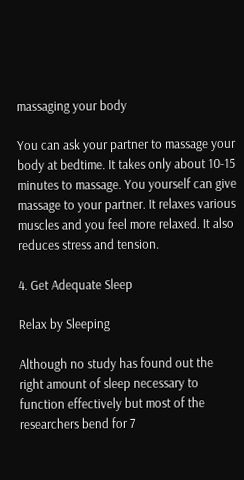massaging your body

You can ask your partner to massage your body at bedtime. It takes only about 10-15 minutes to massage. You yourself can give massage to your partner. It relaxes various muscles and you feel more relaxed. It also reduces stress and tension.

4. Get Adequate Sleep

Relax by Sleeping

Although no study has found out the right amount of sleep necessary to function effectively but most of the researchers bend for 7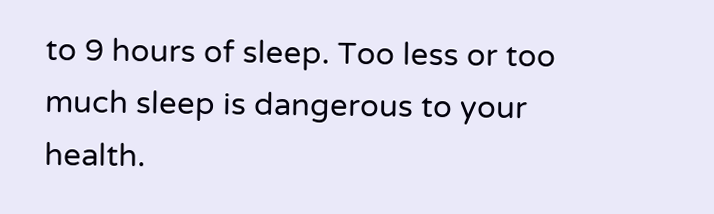to 9 hours of sleep. Too less or too much sleep is dangerous to your health.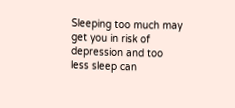Sleeping too much may get you in risk of depression and too less sleep can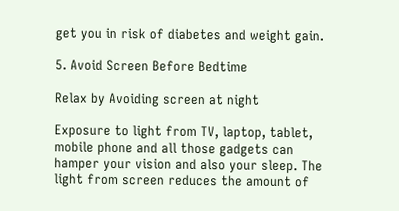get you in risk of diabetes and weight gain.

5. Avoid Screen Before Bedtime

Relax by Avoiding screen at night

Exposure to light from TV, laptop, tablet, mobile phone and all those gadgets can hamper your vision and also your sleep. The light from screen reduces the amount of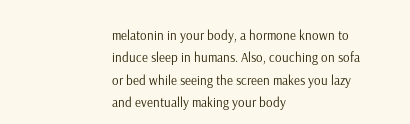melatonin in your body, a hormone known to induce sleep in humans. Also, couching on sofa or bed while seeing the screen makes you lazy and eventually making your body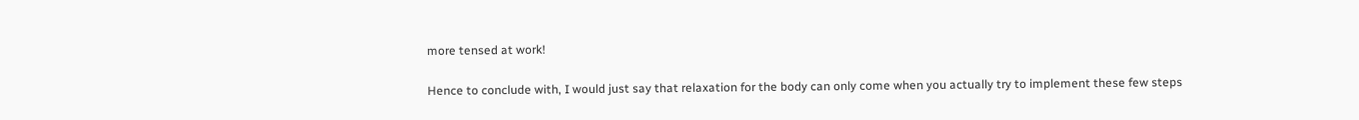more tensed at work!

Hence to conclude with, I would just say that relaxation for the body can only come when you actually try to implement these few steps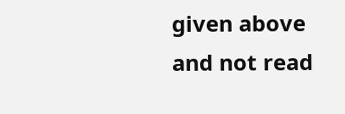given above and not read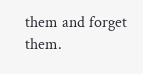them and forget them.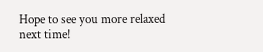Hope to see you more relaxed next time!